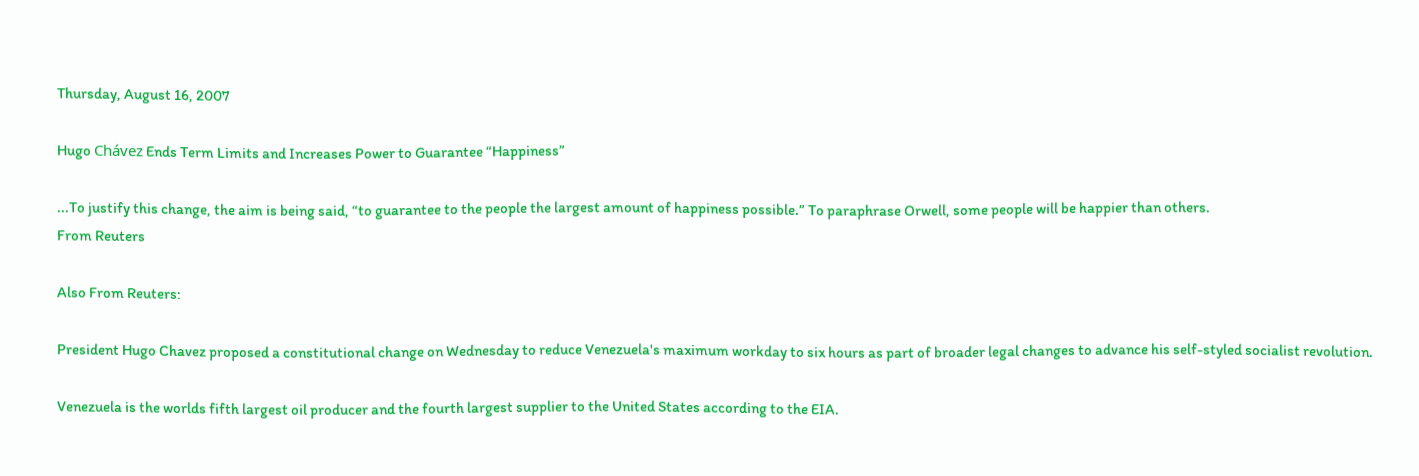Thursday, August 16, 2007

Hugo Chávez Ends Term Limits and Increases Power to Guarantee “Happiness”

...To justify this change, the aim is being said, “to guarantee to the people the largest amount of happiness possible.” To paraphrase Orwell, some people will be happier than others.
From Reuters

Also From Reuters:

President Hugo Chavez proposed a constitutional change on Wednesday to reduce Venezuela's maximum workday to six hours as part of broader legal changes to advance his self-styled socialist revolution.

Venezuela is the worlds fifth largest oil producer and the fourth largest supplier to the United States according to the EIA.